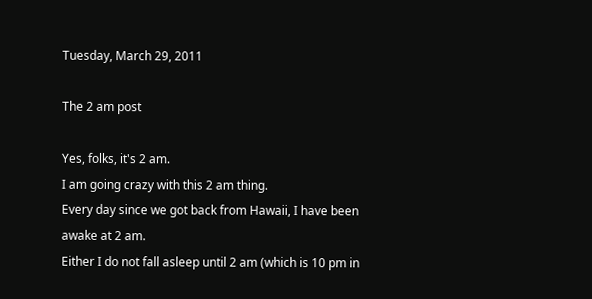Tuesday, March 29, 2011

The 2 am post

Yes, folks, it's 2 am.
I am going crazy with this 2 am thing.
Every day since we got back from Hawaii, I have been awake at 2 am.
Either I do not fall asleep until 2 am (which is 10 pm in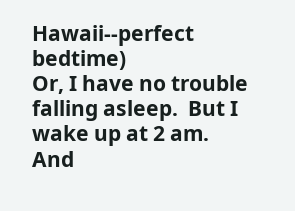Hawaii--perfect bedtime)
Or, I have no trouble falling asleep.  But I wake up at 2 am.  And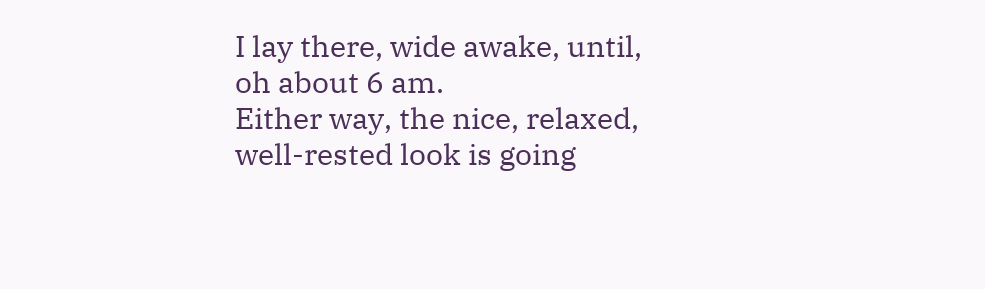I lay there, wide awake, until, oh about 6 am.
Either way, the nice, relaxed, well-rested look is going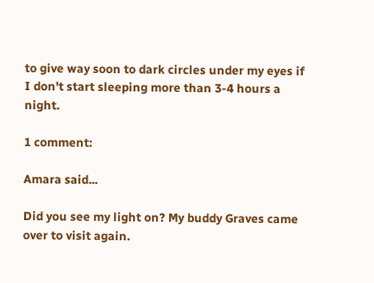to give way soon to dark circles under my eyes if I don't start sleeping more than 3-4 hours a night.

1 comment:

Amara said...

Did you see my light on? My buddy Graves came over to visit again.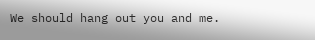We should hang out you and me.